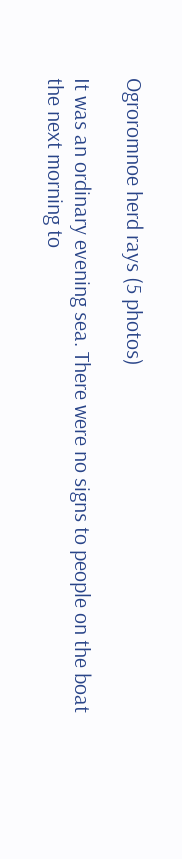Ogroromnoe herd rays (5 photos)

It was an ordinary evening sea. There were no signs to people on the boat the next morning to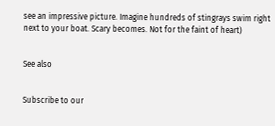see an impressive picture. Imagine hundreds of stingrays swim right next to your boat. Scary becomes. Not for the faint of heart)


See also


Subscribe to our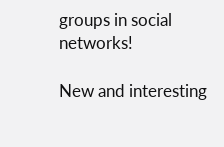groups in social networks!

New and interesting